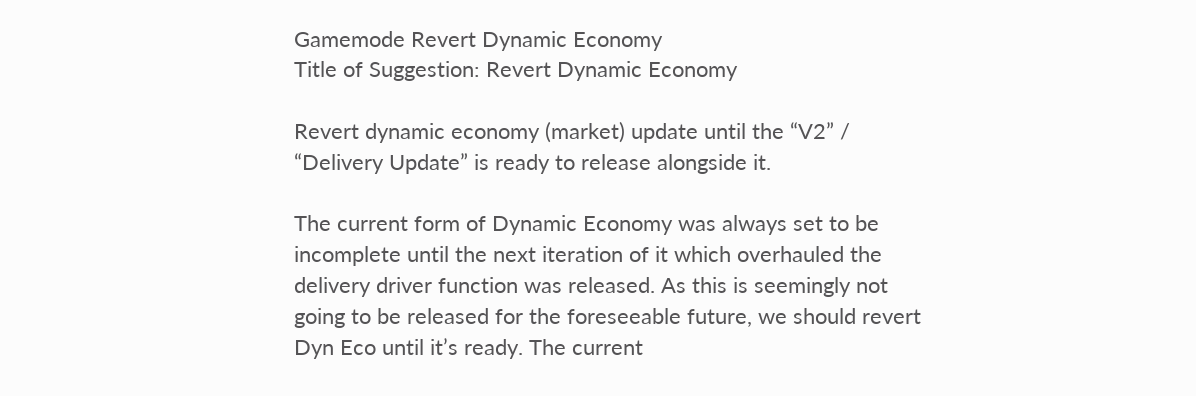Gamemode Revert Dynamic Economy
Title of Suggestion: Revert Dynamic Economy

Revert dynamic economy (market) update until the “V2” / “Delivery Update” is ready to release alongside it.

The current form of Dynamic Economy was always set to be incomplete until the next iteration of it which overhauled the delivery driver function was released. As this is seemingly not going to be released for the foreseeable future, we should revert Dyn Eco until it’s ready. The current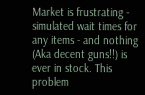Market is frustrating - simulated wait times for any items - and nothing (Aka decent guns!!) is ever in stock. This problem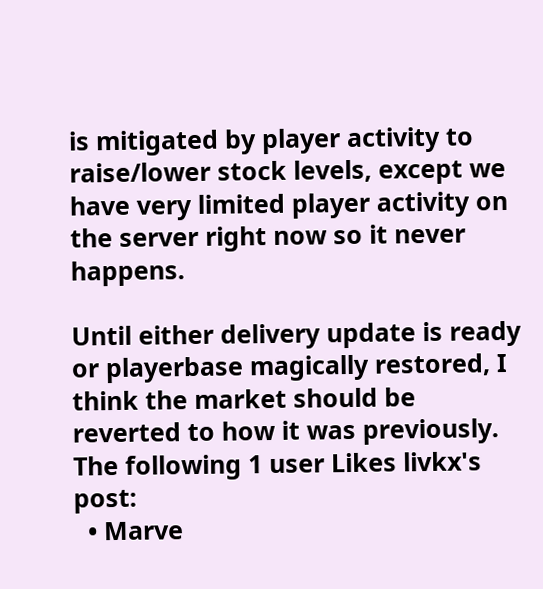is mitigated by player activity to raise/lower stock levels, except we have very limited player activity on the server right now so it never happens.

Until either delivery update is ready or playerbase magically restored, I think the market should be reverted to how it was previously.
The following 1 user Likes livkx's post:
  • Marve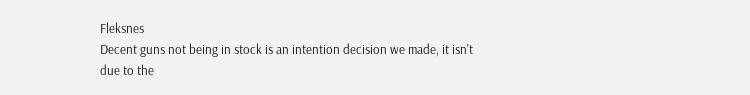Fleksnes
Decent guns not being in stock is an intention decision we made, it isn't due to the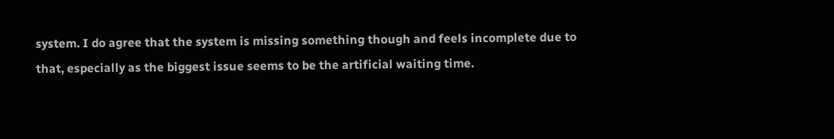system. I do agree that the system is missing something though and feels incomplete due to that, especially as the biggest issue seems to be the artificial waiting time.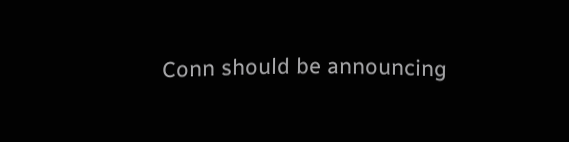Conn should be announcing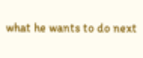what he wants to do next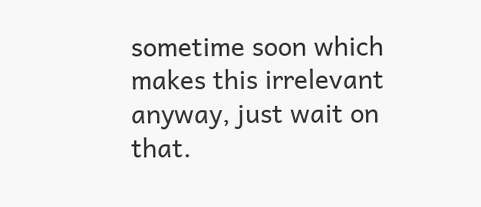sometime soon which makes this irrelevant anyway, just wait on that.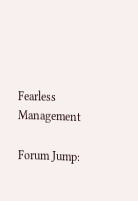Fearless Management

Forum Jump: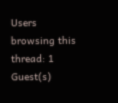Users browsing this thread: 1 Guest(s)